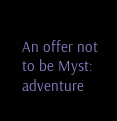An offer not to be Myst: adventure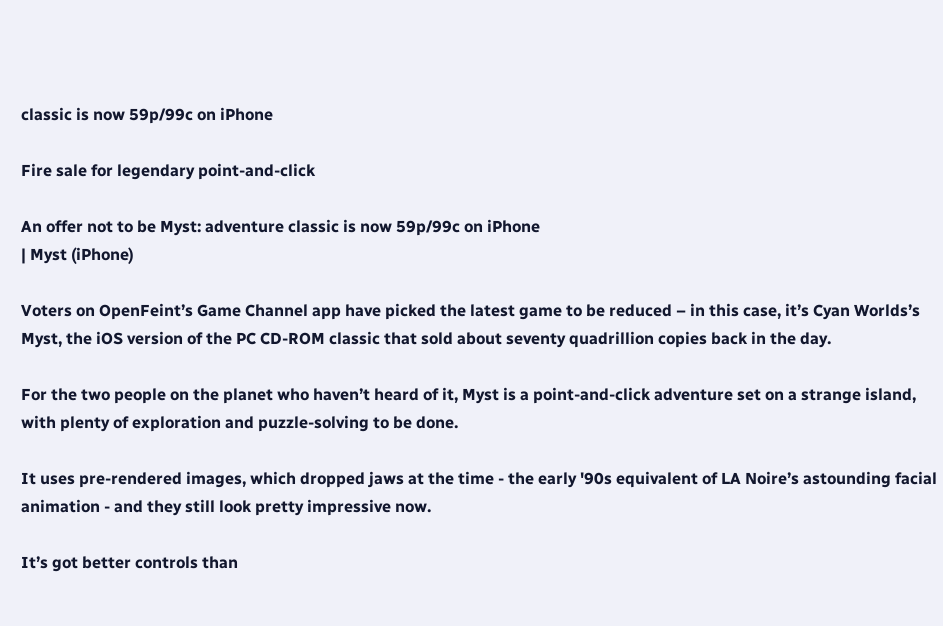classic is now 59p/99c on iPhone

Fire sale for legendary point-and-click

An offer not to be Myst: adventure classic is now 59p/99c on iPhone
| Myst (iPhone)

Voters on OpenFeint’s Game Channel app have picked the latest game to be reduced – in this case, it’s Cyan Worlds’s Myst, the iOS version of the PC CD-ROM classic that sold about seventy quadrillion copies back in the day.

For the two people on the planet who haven’t heard of it, Myst is a point-and-click adventure set on a strange island, with plenty of exploration and puzzle-solving to be done.

It uses pre-rendered images, which dropped jaws at the time - the early '90s equivalent of LA Noire’s astounding facial animation - and they still look pretty impressive now.

It’s got better controls than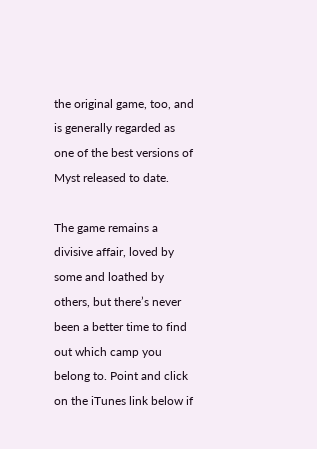the original game, too, and is generally regarded as one of the best versions of Myst released to date.

The game remains a divisive affair, loved by some and loathed by others, but there’s never been a better time to find out which camp you belong to. Point and click on the iTunes link below if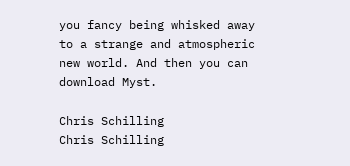you fancy being whisked away to a strange and atmospheric new world. And then you can download Myst.

Chris Schilling
Chris Schilling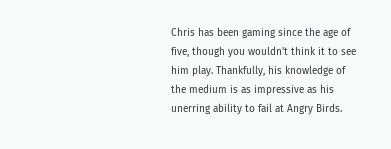Chris has been gaming since the age of five, though you wouldn't think it to see him play. Thankfully, his knowledge of the medium is as impressive as his unerring ability to fail at Angry Birds.